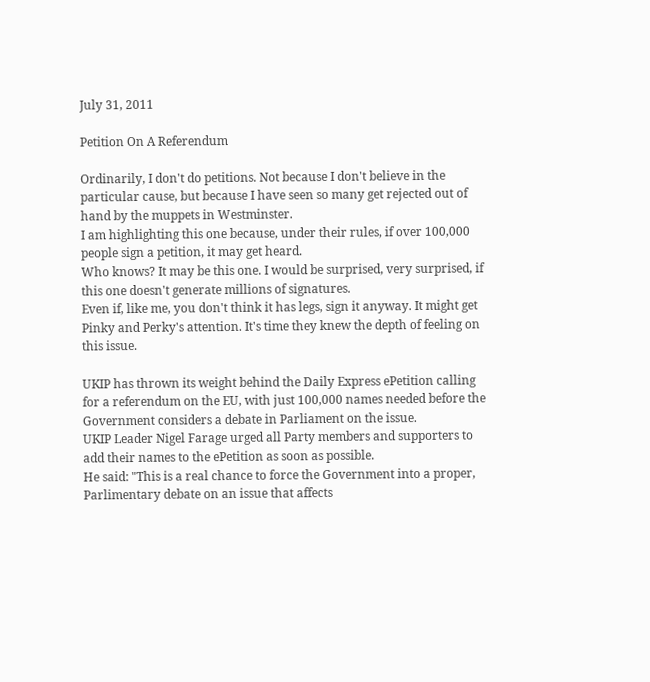July 31, 2011

Petition On A Referendum

Ordinarily, I don't do petitions. Not because I don't believe in the particular cause, but because I have seen so many get rejected out of hand by the muppets in Westminster.
I am highlighting this one because, under their rules, if over 100,000 people sign a petition, it may get heard.
Who knows? It may be this one. I would be surprised, very surprised, if this one doesn't generate millions of signatures.
Even if, like me, you don't think it has legs, sign it anyway. It might get Pinky and Perky's attention. It's time they knew the depth of feeling on this issue.

UKIP has thrown its weight behind the Daily Express ePetition calling
for a referendum on the EU, with just 100,000 names needed before the Government considers a debate in Parliament on the issue.
UKIP Leader Nigel Farage urged all Party members and supporters to add their names to the ePetition as soon as possible.
He said: "This is a real chance to force the Government into a proper, Parlimentary debate on an issue that affects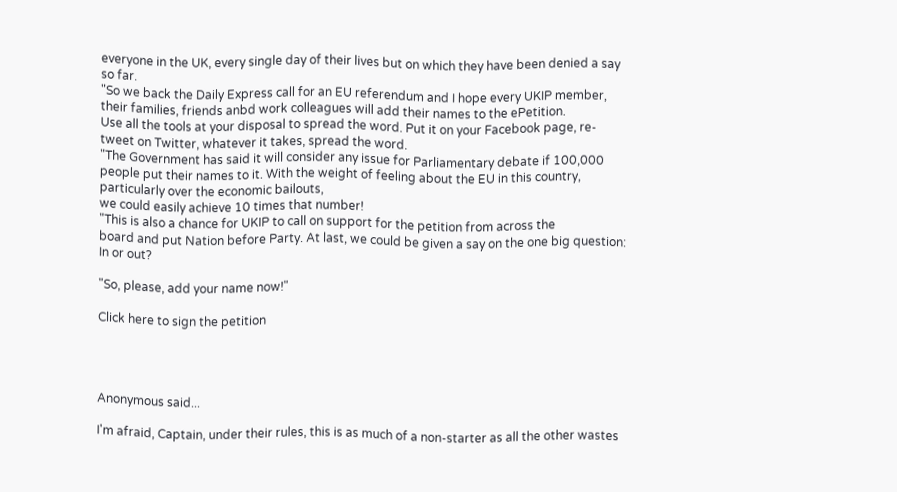everyone in the UK, every single day of their lives but on which they have been denied a say so far.
"So we back the Daily Express call for an EU referendum and I hope every UKIP member, their families, friends anbd work colleagues will add their names to the ePetition.
Use all the tools at your disposal to spread the word. Put it on your Facebook page, re-tweet on Twitter, whatever it takes, spread the word.
"The Government has said it will consider any issue for Parliamentary debate if 100,000 people put their names to it. With the weight of feeling about the EU in this country, particularly over the economic bailouts,
we could easily achieve 10 times that number!
"This is also a chance for UKIP to call on support for the petition from across the
board and put Nation before Party. At last, we could be given a say on the one big question: In or out?

"So, please, add your name now!"

Click here to sign the petition




Anonymous said...

I'm afraid, Captain, under their rules, this is as much of a non-starter as all the other wastes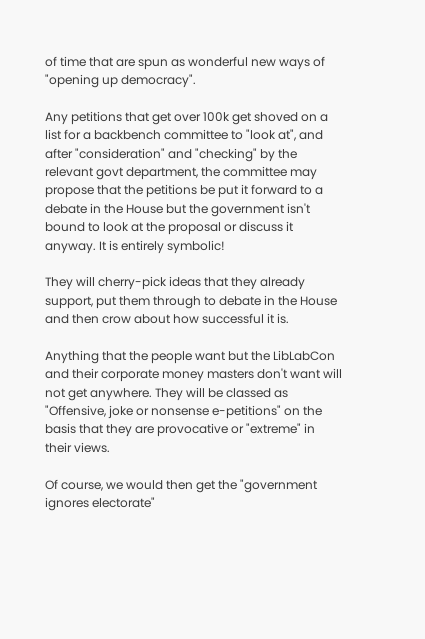of time that are spun as wonderful new ways of "opening up democracy".

Any petitions that get over 100k get shoved on a list for a backbench committee to "look at", and after "consideration" and "checking" by the relevant govt department, the committee may propose that the petitions be put it forward to a debate in the House but the government isn't bound to look at the proposal or discuss it anyway. It is entirely symbolic!

They will cherry-pick ideas that they already support, put them through to debate in the House and then crow about how successful it is.

Anything that the people want but the LibLabCon and their corporate money masters don't want will not get anywhere. They will be classed as "Offensive, joke or nonsense e-petitions" on the basis that they are provocative or "extreme" in their views.

Of course, we would then get the "government ignores electorate"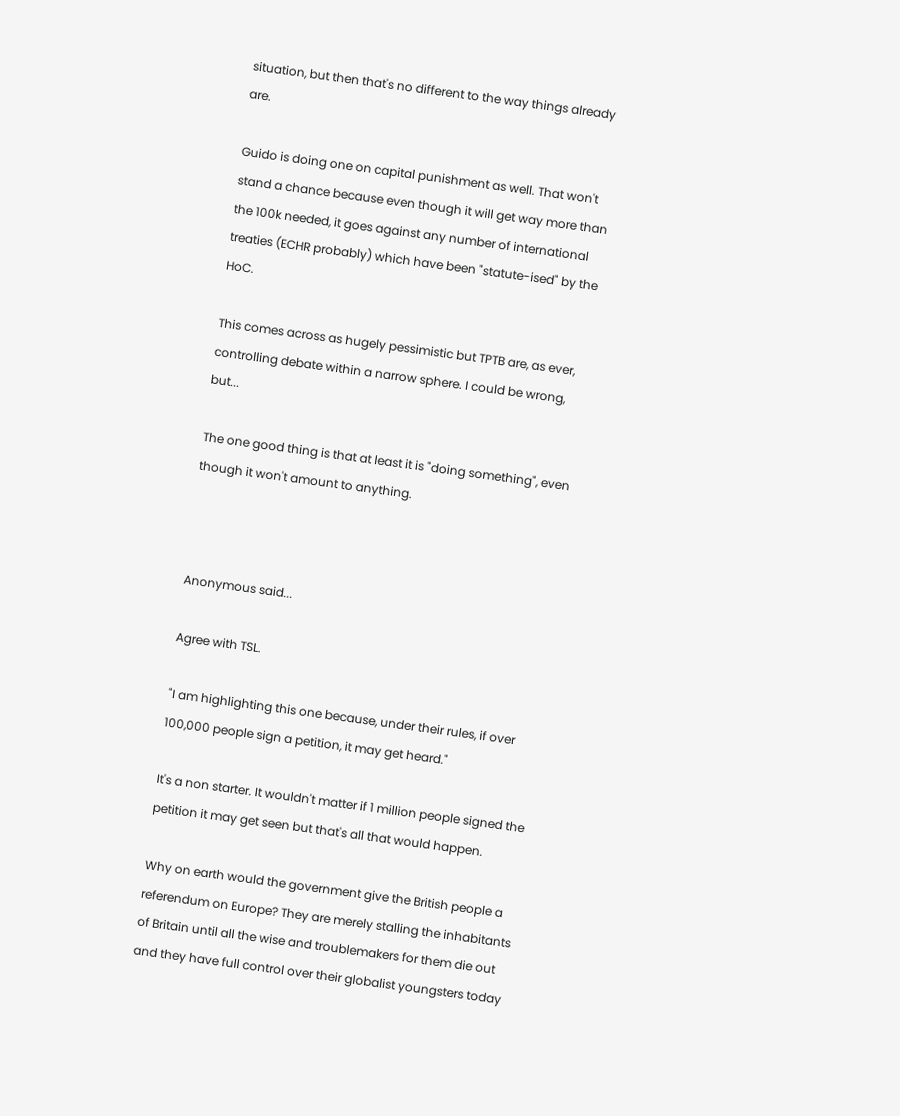situation, but then that's no different to the way things already are.

Guido is doing one on capital punishment as well. That won't stand a chance because even though it will get way more than the 100k needed, it goes against any number of international treaties (ECHR probably) which have been "statute-ised" by the HoC.

This comes across as hugely pessimistic but TPTB are, as ever, controlling debate within a narrow sphere. I could be wrong, but...

The one good thing is that at least it is "doing something", even though it won't amount to anything.



Anonymous said...

Agree with TSL.

"I am highlighting this one because, under their rules, if over 100,000 people sign a petition, it may get heard."

It's a non starter. It wouldn't matter if 1 million people signed the petition it may get seen but that's all that would happen.

Why on earth would the government give the British people a referendum on Europe? They are merely stalling the inhabitants of Britain until all the wise and troublemakers for them die out and they have full control over their globalist youngsters today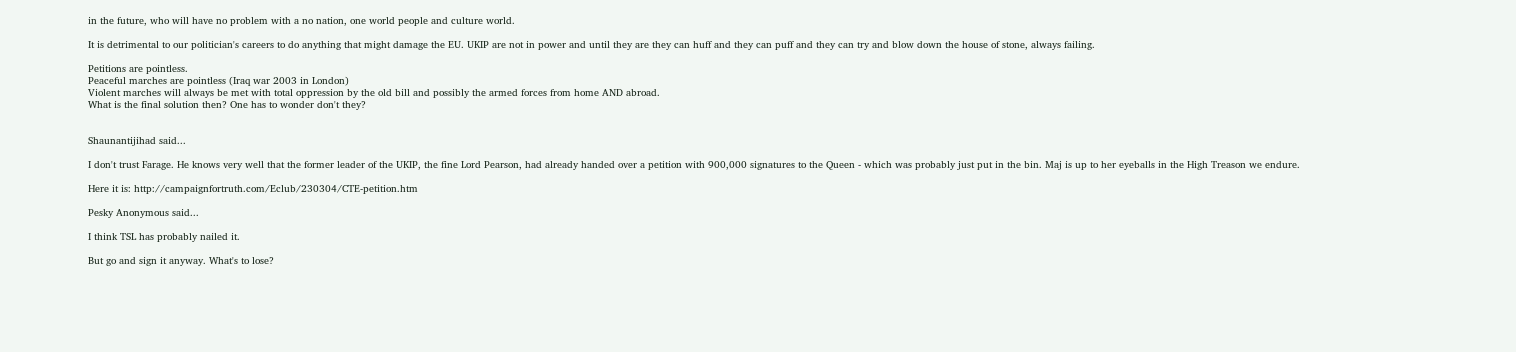in the future, who will have no problem with a no nation, one world people and culture world.

It is detrimental to our politician's careers to do anything that might damage the EU. UKIP are not in power and until they are they can huff and they can puff and they can try and blow down the house of stone, always failing.

Petitions are pointless.
Peaceful marches are pointless (Iraq war 2003 in London)
Violent marches will always be met with total oppression by the old bill and possibly the armed forces from home AND abroad.
What is the final solution then? One has to wonder don't they?


Shaunantijihad said...

I don't trust Farage. He knows very well that the former leader of the UKIP, the fine Lord Pearson, had already handed over a petition with 900,000 signatures to the Queen - which was probably just put in the bin. Maj is up to her eyeballs in the High Treason we endure.

Here it is: http://campaignfortruth.com/Eclub/230304/CTE-petition.htm

Pesky Anonymous said...

I think TSL has probably nailed it.

But go and sign it anyway. What's to lose?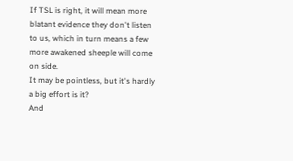If TSL is right, it will mean more blatant evidence they don't listen to us, which in turn means a few more awakened sheeple will come on side.
It may be pointless, but it's hardly a big effort is it?
And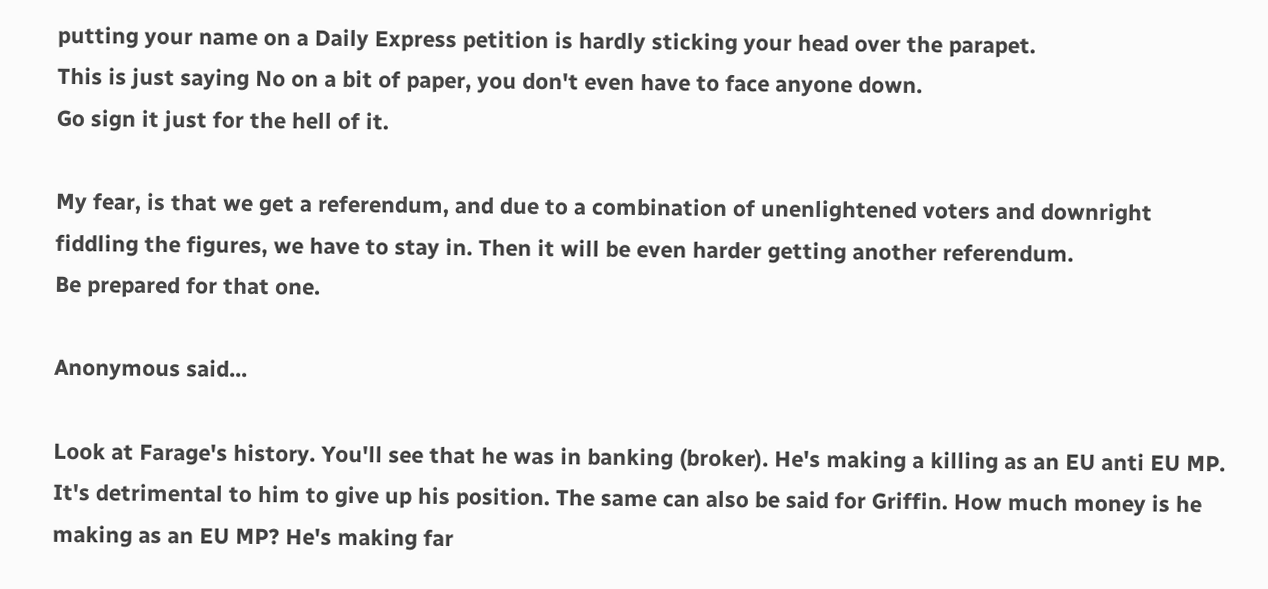putting your name on a Daily Express petition is hardly sticking your head over the parapet.
This is just saying No on a bit of paper, you don't even have to face anyone down.
Go sign it just for the hell of it.

My fear, is that we get a referendum, and due to a combination of unenlightened voters and downright fiddling the figures, we have to stay in. Then it will be even harder getting another referendum.
Be prepared for that one.

Anonymous said...

Look at Farage's history. You'll see that he was in banking (broker). He's making a killing as an EU anti EU MP. It's detrimental to him to give up his position. The same can also be said for Griffin. How much money is he making as an EU MP? He's making far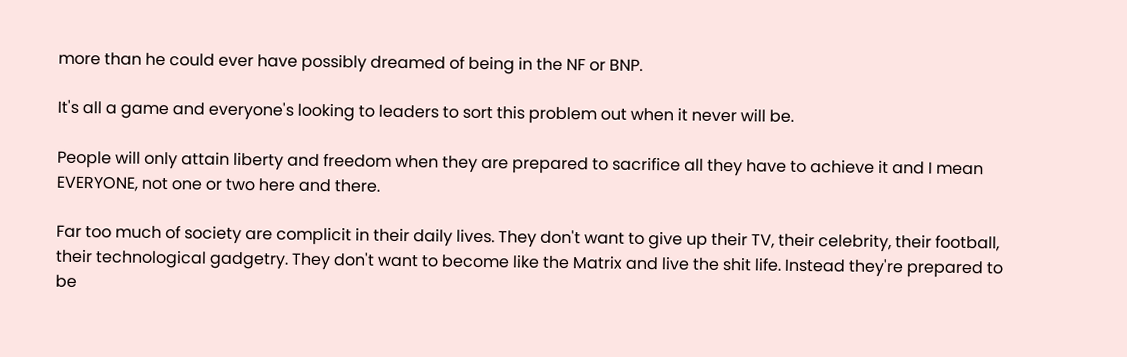more than he could ever have possibly dreamed of being in the NF or BNP.

It's all a game and everyone's looking to leaders to sort this problem out when it never will be.

People will only attain liberty and freedom when they are prepared to sacrifice all they have to achieve it and I mean EVERYONE, not one or two here and there.

Far too much of society are complicit in their daily lives. They don't want to give up their TV, their celebrity, their football, their technological gadgetry. They don't want to become like the Matrix and live the shit life. Instead they're prepared to be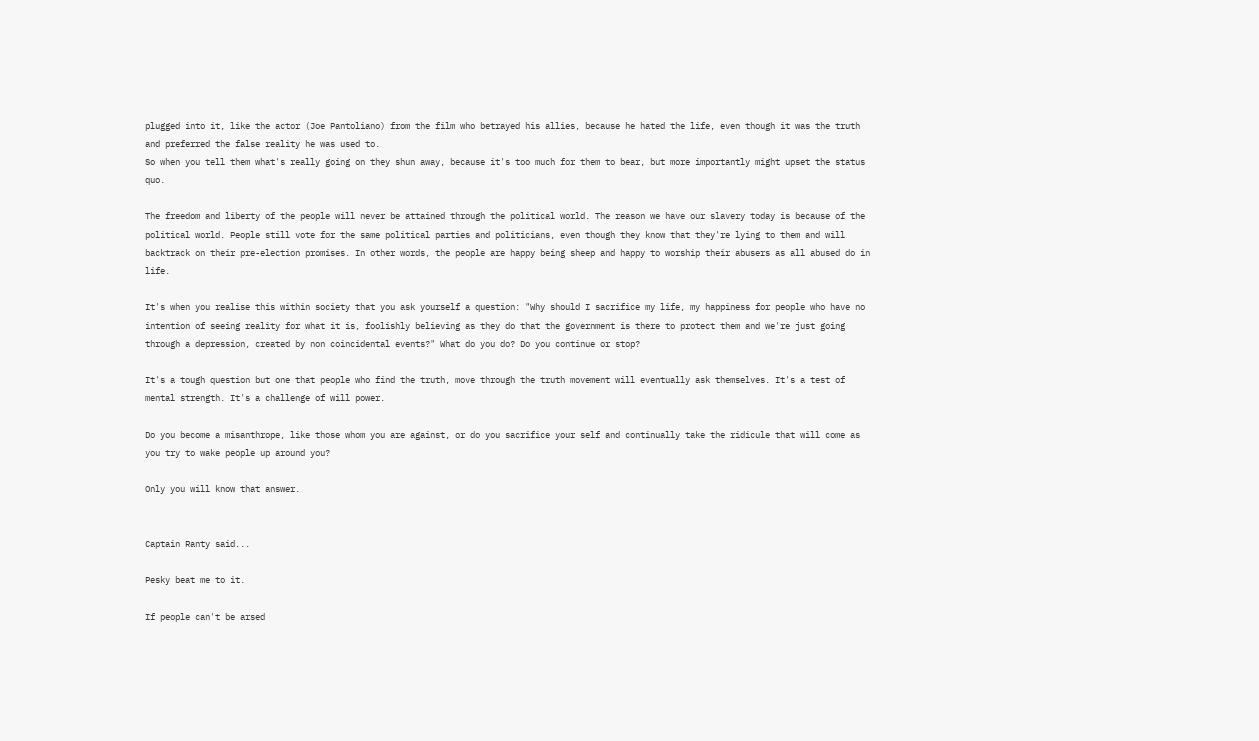plugged into it, like the actor (Joe Pantoliano) from the film who betrayed his allies, because he hated the life, even though it was the truth and preferred the false reality he was used to.
So when you tell them what's really going on they shun away, because it's too much for them to bear, but more importantly might upset the status quo.

The freedom and liberty of the people will never be attained through the political world. The reason we have our slavery today is because of the political world. People still vote for the same political parties and politicians, even though they know that they're lying to them and will backtrack on their pre-election promises. In other words, the people are happy being sheep and happy to worship their abusers as all abused do in life.

It's when you realise this within society that you ask yourself a question: "Why should I sacrifice my life, my happiness for people who have no intention of seeing reality for what it is, foolishly believing as they do that the government is there to protect them and we're just going through a depression, created by non coincidental events?" What do you do? Do you continue or stop?

It's a tough question but one that people who find the truth, move through the truth movement will eventually ask themselves. It's a test of mental strength. It's a challenge of will power.

Do you become a misanthrope, like those whom you are against, or do you sacrifice your self and continually take the ridicule that will come as you try to wake people up around you?

Only you will know that answer.


Captain Ranty said...

Pesky beat me to it.

If people can't be arsed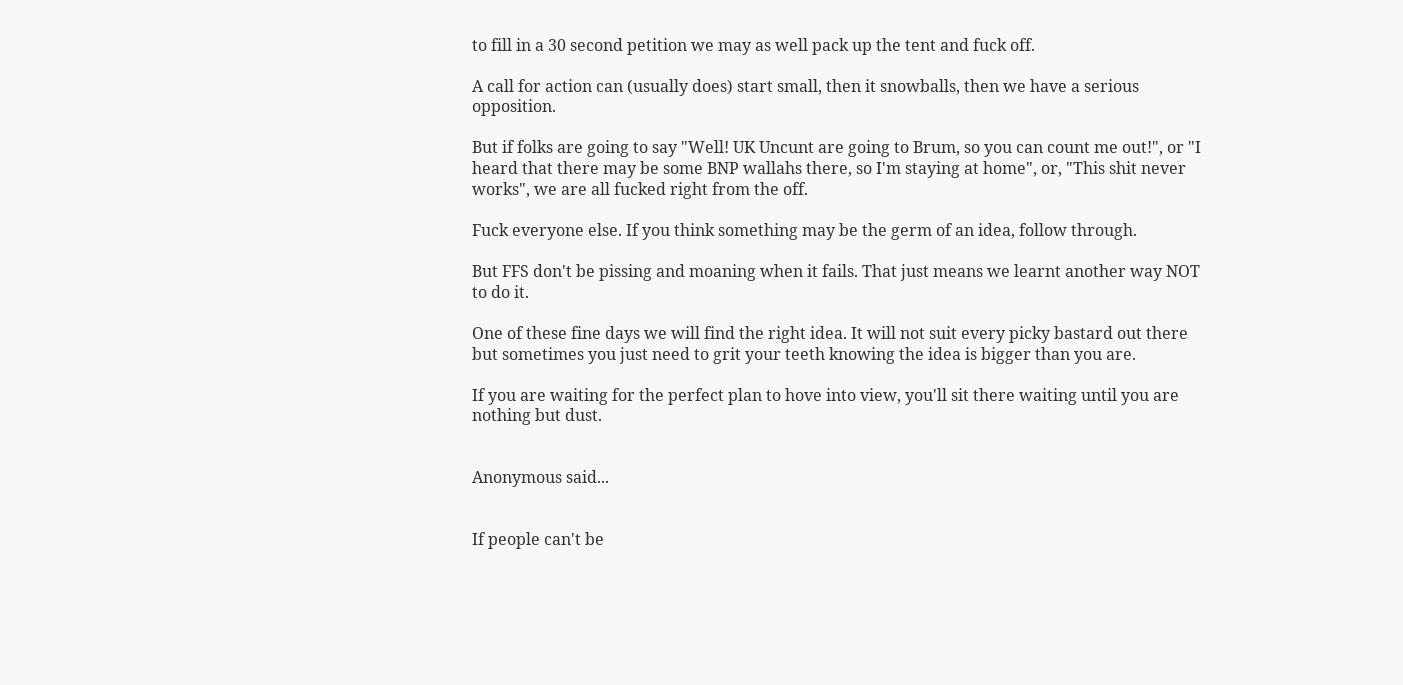to fill in a 30 second petition we may as well pack up the tent and fuck off.

A call for action can (usually does) start small, then it snowballs, then we have a serious opposition.

But if folks are going to say "Well! UK Uncunt are going to Brum, so you can count me out!", or "I heard that there may be some BNP wallahs there, so I'm staying at home", or, "This shit never works", we are all fucked right from the off.

Fuck everyone else. If you think something may be the germ of an idea, follow through.

But FFS don't be pissing and moaning when it fails. That just means we learnt another way NOT to do it.

One of these fine days we will find the right idea. It will not suit every picky bastard out there but sometimes you just need to grit your teeth knowing the idea is bigger than you are.

If you are waiting for the perfect plan to hove into view, you'll sit there waiting until you are nothing but dust.


Anonymous said...


If people can't be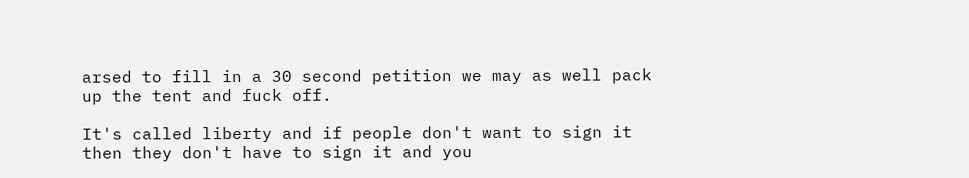arsed to fill in a 30 second petition we may as well pack up the tent and fuck off.

It's called liberty and if people don't want to sign it then they don't have to sign it and you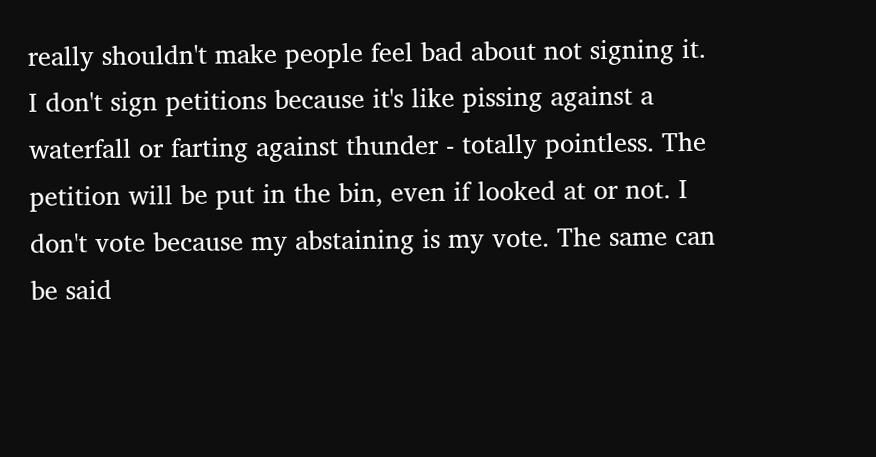really shouldn't make people feel bad about not signing it.
I don't sign petitions because it's like pissing against a waterfall or farting against thunder - totally pointless. The petition will be put in the bin, even if looked at or not. I don't vote because my abstaining is my vote. The same can be said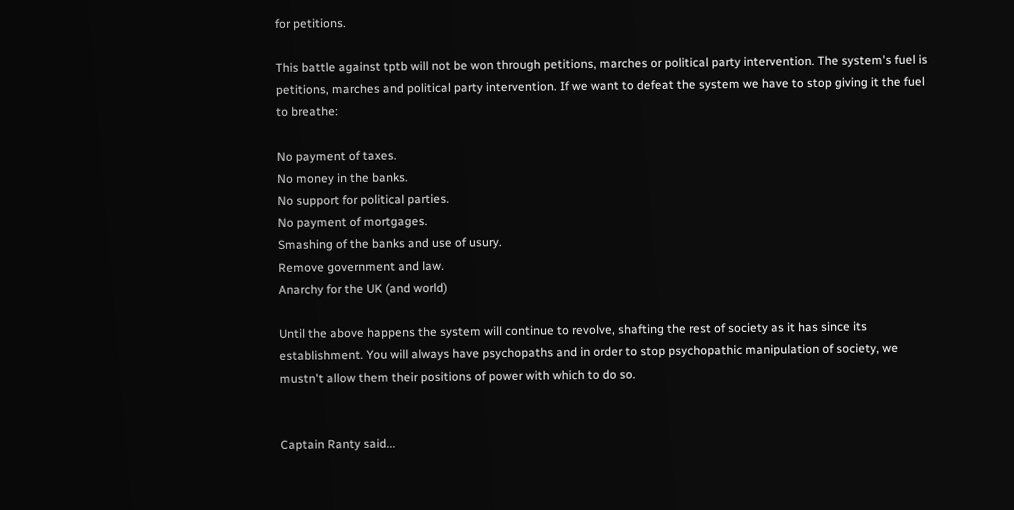for petitions.

This battle against tptb will not be won through petitions, marches or political party intervention. The system's fuel is petitions, marches and political party intervention. If we want to defeat the system we have to stop giving it the fuel to breathe:

No payment of taxes.
No money in the banks.
No support for political parties.
No payment of mortgages.
Smashing of the banks and use of usury.
Remove government and law.
Anarchy for the UK (and world)

Until the above happens the system will continue to revolve, shafting the rest of society as it has since its establishment. You will always have psychopaths and in order to stop psychopathic manipulation of society, we mustn't allow them their positions of power with which to do so.


Captain Ranty said...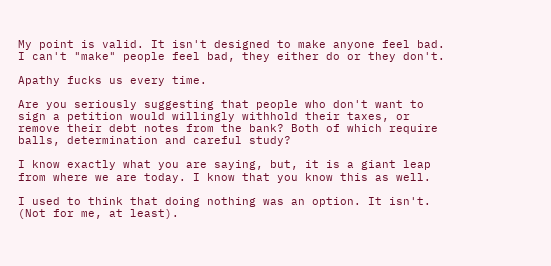My point is valid. It isn't designed to make anyone feel bad. I can't "make" people feel bad, they either do or they don't.

Apathy fucks us every time.

Are you seriously suggesting that people who don't want to sign a petition would willingly withhold their taxes, or remove their debt notes from the bank? Both of which require balls, determination and careful study?

I know exactly what you are saying, but, it is a giant leap from where we are today. I know that you know this as well.

I used to think that doing nothing was an option. It isn't. (Not for me, at least).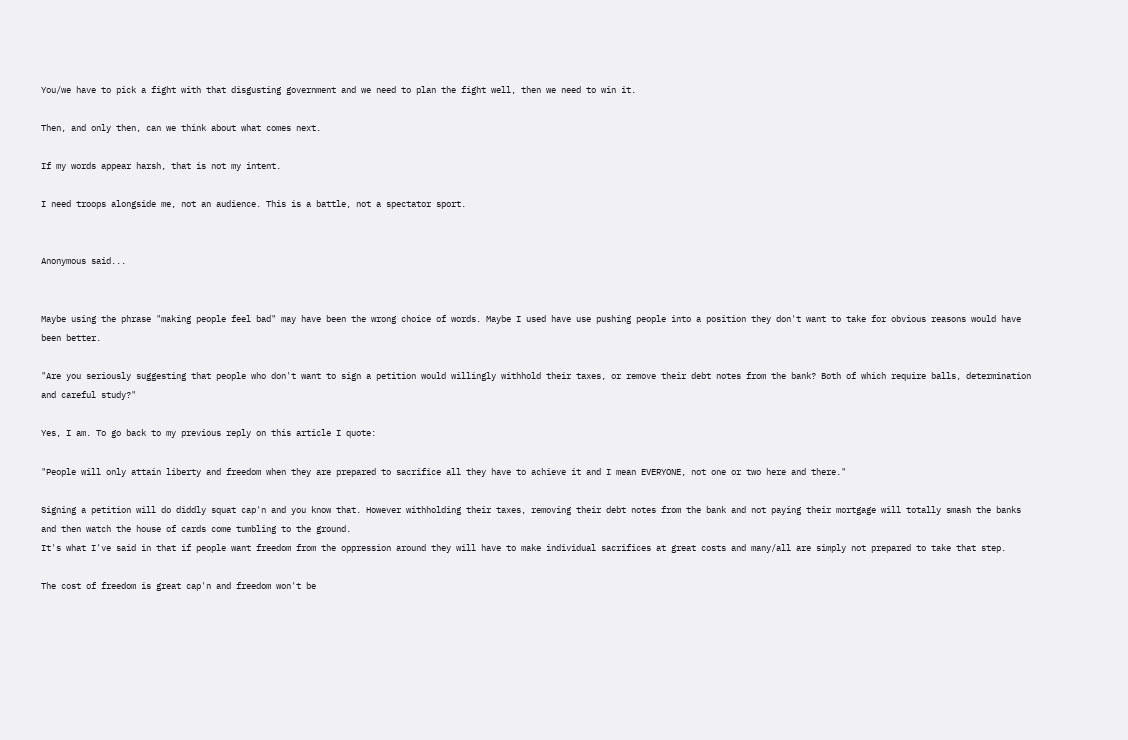You/we have to pick a fight with that disgusting government and we need to plan the fight well, then we need to win it.

Then, and only then, can we think about what comes next.

If my words appear harsh, that is not my intent.

I need troops alongside me, not an audience. This is a battle, not a spectator sport.


Anonymous said...


Maybe using the phrase "making people feel bad" may have been the wrong choice of words. Maybe I used have use pushing people into a position they don't want to take for obvious reasons would have been better.

"Are you seriously suggesting that people who don't want to sign a petition would willingly withhold their taxes, or remove their debt notes from the bank? Both of which require balls, determination and careful study?"

Yes, I am. To go back to my previous reply on this article I quote:

"People will only attain liberty and freedom when they are prepared to sacrifice all they have to achieve it and I mean EVERYONE, not one or two here and there."

Signing a petition will do diddly squat cap'n and you know that. However withholding their taxes, removing their debt notes from the bank and not paying their mortgage will totally smash the banks and then watch the house of cards come tumbling to the ground.
It's what I've said in that if people want freedom from the oppression around they will have to make individual sacrifices at great costs and many/all are simply not prepared to take that step.

The cost of freedom is great cap'n and freedom won't be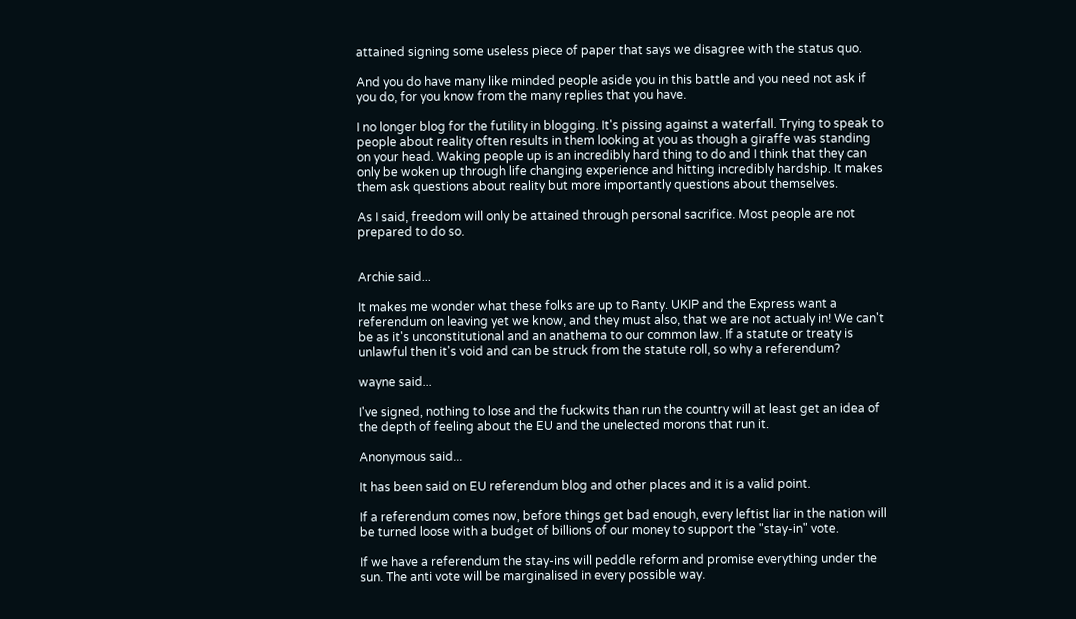attained signing some useless piece of paper that says we disagree with the status quo.

And you do have many like minded people aside you in this battle and you need not ask if you do, for you know from the many replies that you have.

I no longer blog for the futility in blogging. It's pissing against a waterfall. Trying to speak to people about reality often results in them looking at you as though a giraffe was standing on your head. Waking people up is an incredibly hard thing to do and I think that they can only be woken up through life changing experience and hitting incredibly hardship. It makes them ask questions about reality but more importantly questions about themselves.

As I said, freedom will only be attained through personal sacrifice. Most people are not prepared to do so.


Archie said...

It makes me wonder what these folks are up to Ranty. UKIP and the Express want a referendum on leaving yet we know, and they must also, that we are not actualy in! We can't be as it's unconstitutional and an anathema to our common law. If a statute or treaty is unlawful then it's void and can be struck from the statute roll, so why a referendum?

wayne said...

I've signed, nothing to lose and the fuckwits than run the country will at least get an idea of the depth of feeling about the EU and the unelected morons that run it.

Anonymous said...

It has been said on EU referendum blog and other places and it is a valid point.

If a referendum comes now, before things get bad enough, every leftist liar in the nation will be turned loose with a budget of billions of our money to support the "stay-in" vote.

If we have a referendum the stay-ins will peddle reform and promise everything under the sun. The anti vote will be marginalised in every possible way.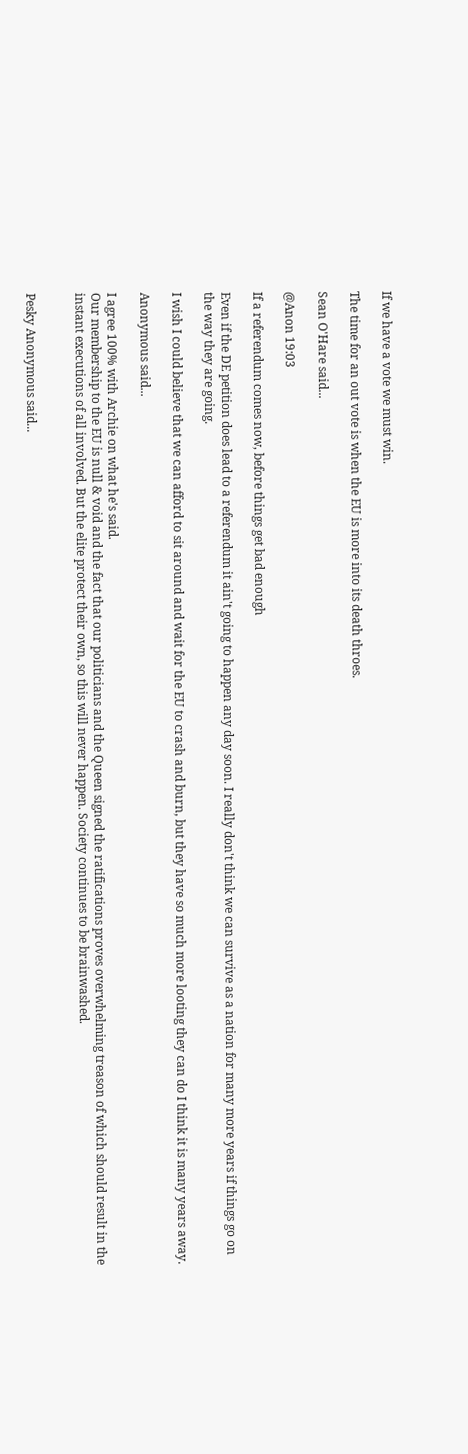If we have a vote we must win.

The time for an out vote is when the EU is more into its death throes.

Sean O'Hare said...

@Anon 19:03

If a referendum comes now, before things get bad enough

Even if the DE petition does lead to a referendum it ain't going to happen any day soon. I really don't think we can survive as a nation for many more years if things go on the way they are going.

I wish I could believe that we can afford to sit around and wait for the EU to crash and burn, but they have so much more looting they can do I think it is many years away.

Anonymous said...

I agree 100% with Archie on what he's said.
Our membership to the EU is null & void and the fact that our politicians and the Queen signed the ratifications proves overwhelming treason of which should result in the instant executions of all involved. But the elite protect their own, so this will never happen. Society continues to be brainwashed.


Pesky Anonymous said...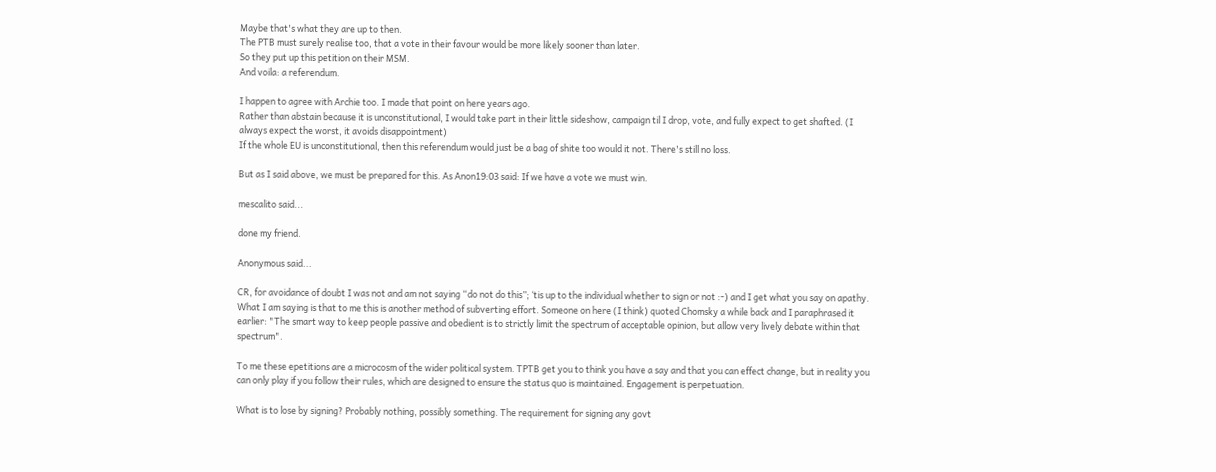Maybe that's what they are up to then.
The PTB must surely realise too, that a vote in their favour would be more likely sooner than later.
So they put up this petition on their MSM.
And voila: a referendum.

I happen to agree with Archie too. I made that point on here years ago.
Rather than abstain because it is unconstitutional, I would take part in their little sideshow, campaign til I drop, vote, and fully expect to get shafted. (I always expect the worst, it avoids disappointment)
If the whole EU is unconstitutional, then this referendum would just be a bag of shite too would it not. There's still no loss.

But as I said above, we must be prepared for this. As Anon19:03 said: If we have a vote we must win.

mescalito said...

done my friend.

Anonymous said...

CR, for avoidance of doubt I was not and am not saying “do not do this”; ‘tis up to the individual whether to sign or not :-) and I get what you say on apathy. What I am saying is that to me this is another method of subverting effort. Someone on here (I think) quoted Chomsky a while back and I paraphrased it earlier: "The smart way to keep people passive and obedient is to strictly limit the spectrum of acceptable opinion, but allow very lively debate within that spectrum".

To me these epetitions are a microcosm of the wider political system. TPTB get you to think you have a say and that you can effect change, but in reality you can only play if you follow their rules, which are designed to ensure the status quo is maintained. Engagement is perpetuation.

What is to lose by signing? Probably nothing, possibly something. The requirement for signing any govt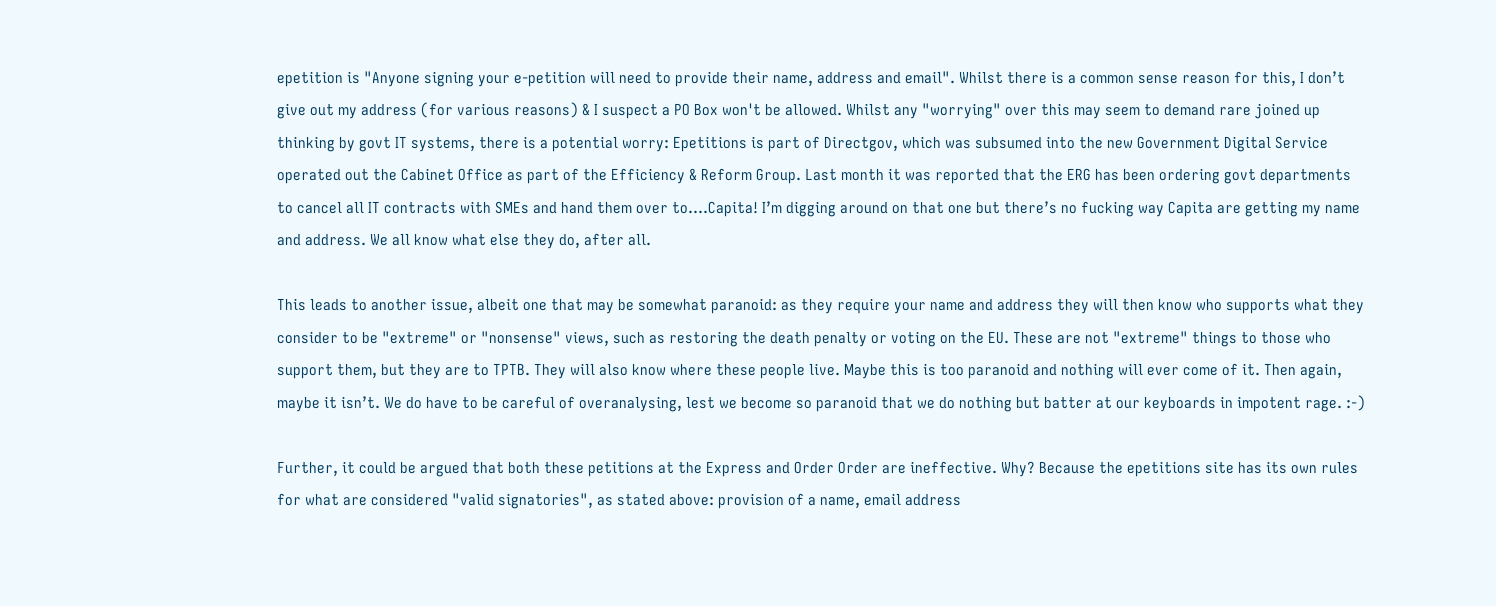epetition is "Anyone signing your e-petition will need to provide their name, address and email". Whilst there is a common sense reason for this, I don’t give out my address (for various reasons) & I suspect a PO Box won't be allowed. Whilst any "worrying" over this may seem to demand rare joined up thinking by govt IT systems, there is a potential worry: Epetitions is part of Directgov, which was subsumed into the new Government Digital Service operated out the Cabinet Office as part of the Efficiency & Reform Group. Last month it was reported that the ERG has been ordering govt departments to cancel all IT contracts with SMEs and hand them over to….Capita! I’m digging around on that one but there’s no fucking way Capita are getting my name and address. We all know what else they do, after all.

This leads to another issue, albeit one that may be somewhat paranoid: as they require your name and address they will then know who supports what they consider to be "extreme" or "nonsense" views, such as restoring the death penalty or voting on the EU. These are not "extreme" things to those who support them, but they are to TPTB. They will also know where these people live. Maybe this is too paranoid and nothing will ever come of it. Then again, maybe it isn’t. We do have to be careful of overanalysing, lest we become so paranoid that we do nothing but batter at our keyboards in impotent rage. :-)

Further, it could be argued that both these petitions at the Express and Order Order are ineffective. Why? Because the epetitions site has its own rules for what are considered "valid signatories", as stated above: provision of a name, email address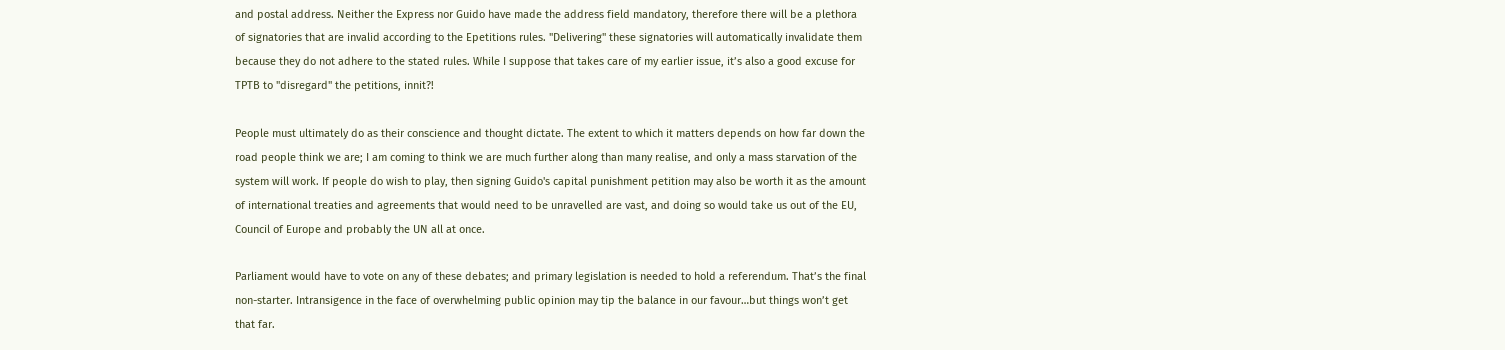and postal address. Neither the Express nor Guido have made the address field mandatory, therefore there will be a plethora of signatories that are invalid according to the Epetitions rules. "Delivering" these signatories will automatically invalidate them because they do not adhere to the stated rules. While I suppose that takes care of my earlier issue, it’s also a good excuse for TPTB to "disregard" the petitions, innit?!

People must ultimately do as their conscience and thought dictate. The extent to which it matters depends on how far down the road people think we are; I am coming to think we are much further along than many realise, and only a mass starvation of the system will work. If people do wish to play, then signing Guido's capital punishment petition may also be worth it as the amount of international treaties and agreements that would need to be unravelled are vast, and doing so would take us out of the EU, Council of Europe and probably the UN all at once.

Parliament would have to vote on any of these debates; and primary legislation is needed to hold a referendum. That’s the final non-starter. Intransigence in the face of overwhelming public opinion may tip the balance in our favour…but things won’t get that far.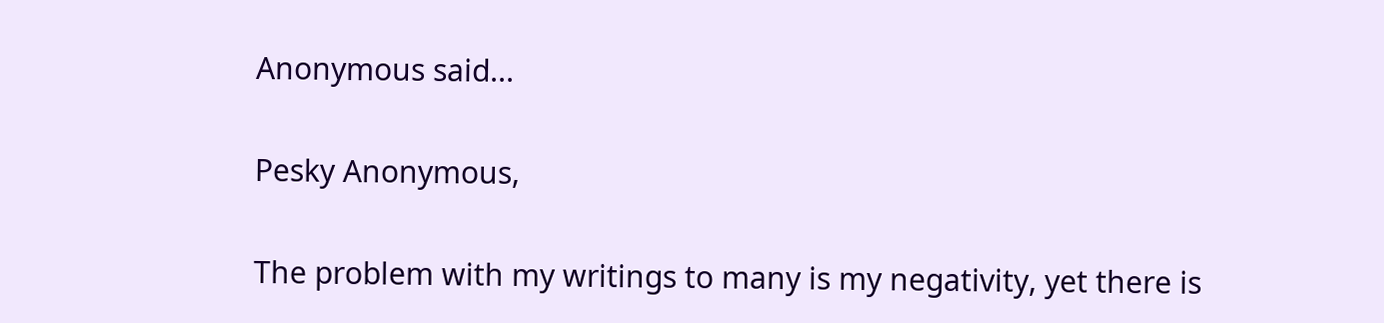Anonymous said...

Pesky Anonymous,

The problem with my writings to many is my negativity, yet there is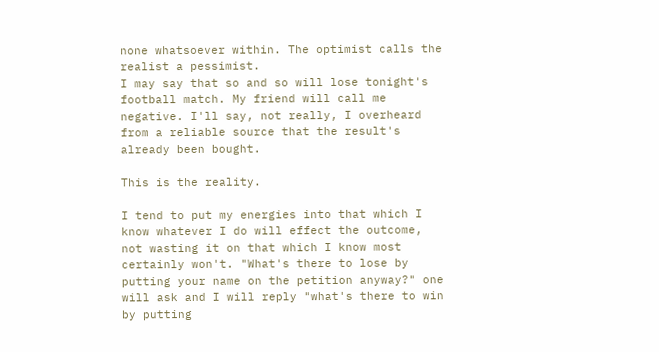none whatsoever within. The optimist calls the realist a pessimist.
I may say that so and so will lose tonight's football match. My friend will call me negative. I'll say, not really, I overheard from a reliable source that the result's already been bought.

This is the reality.

I tend to put my energies into that which I know whatever I do will effect the outcome, not wasting it on that which I know most certainly won't. "What's there to lose by putting your name on the petition anyway?" one will ask and I will reply "what's there to win by putting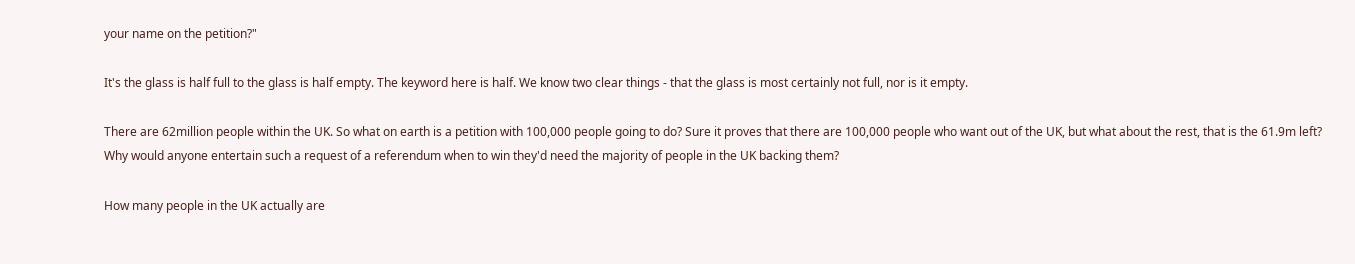your name on the petition?"

It's the glass is half full to the glass is half empty. The keyword here is half. We know two clear things - that the glass is most certainly not full, nor is it empty.

There are 62million people within the UK. So what on earth is a petition with 100,000 people going to do? Sure it proves that there are 100,000 people who want out of the UK, but what about the rest, that is the 61.9m left? Why would anyone entertain such a request of a referendum when to win they'd need the majority of people in the UK backing them?

How many people in the UK actually are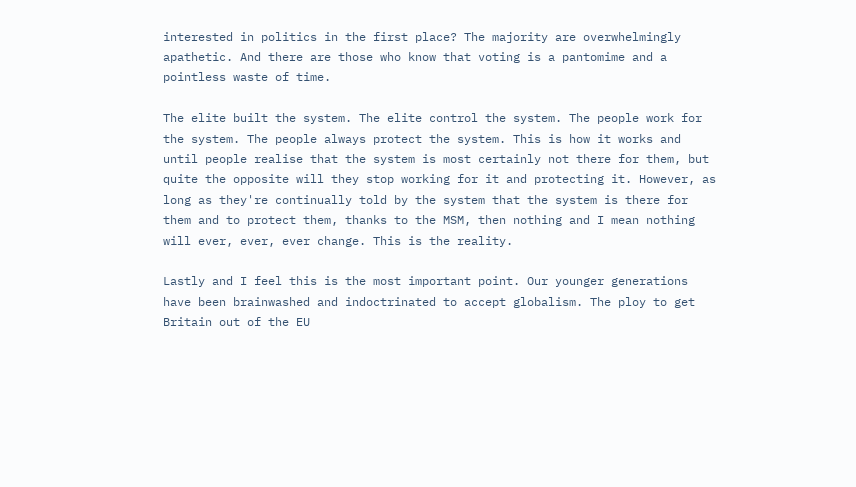interested in politics in the first place? The majority are overwhelmingly apathetic. And there are those who know that voting is a pantomime and a pointless waste of time.

The elite built the system. The elite control the system. The people work for the system. The people always protect the system. This is how it works and until people realise that the system is most certainly not there for them, but quite the opposite will they stop working for it and protecting it. However, as long as they're continually told by the system that the system is there for them and to protect them, thanks to the MSM, then nothing and I mean nothing will ever, ever, ever change. This is the reality.

Lastly and I feel this is the most important point. Our younger generations have been brainwashed and indoctrinated to accept globalism. The ploy to get Britain out of the EU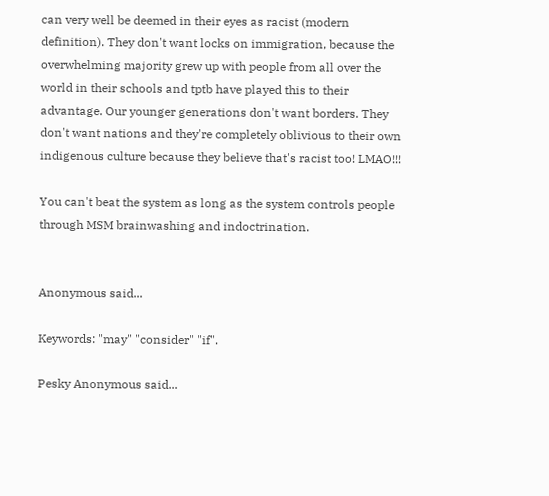can very well be deemed in their eyes as racist (modern definition). They don't want locks on immigration, because the overwhelming majority grew up with people from all over the world in their schools and tptb have played this to their advantage. Our younger generations don't want borders. They don't want nations and they're completely oblivious to their own indigenous culture because they believe that's racist too! LMAO!!!

You can't beat the system as long as the system controls people through MSM brainwashing and indoctrination.


Anonymous said...

Keywords: "may" "consider" "if".

Pesky Anonymous said...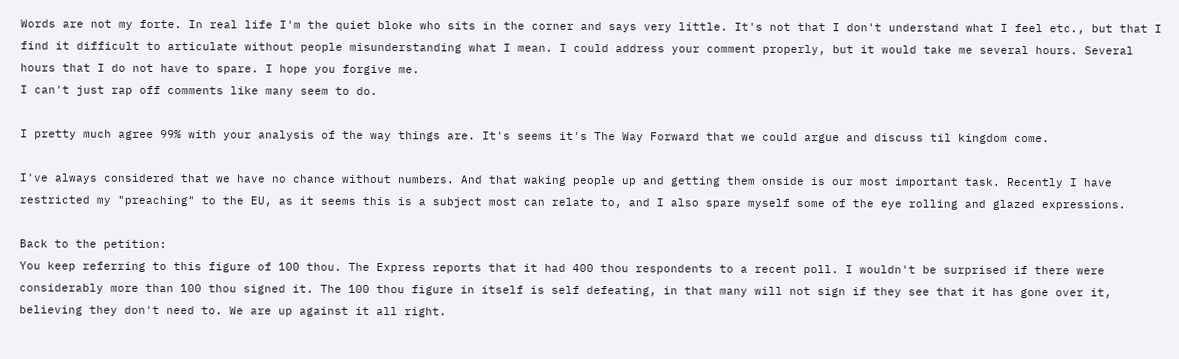Words are not my forte. In real life I'm the quiet bloke who sits in the corner and says very little. It's not that I don't understand what I feel etc., but that I find it difficult to articulate without people misunderstanding what I mean. I could address your comment properly, but it would take me several hours. Several hours that I do not have to spare. I hope you forgive me.
I can't just rap off comments like many seem to do.

I pretty much agree 99% with your analysis of the way things are. It's seems it's The Way Forward that we could argue and discuss til kingdom come.

I've always considered that we have no chance without numbers. And that waking people up and getting them onside is our most important task. Recently I have restricted my "preaching" to the EU, as it seems this is a subject most can relate to, and I also spare myself some of the eye rolling and glazed expressions.

Back to the petition:
You keep referring to this figure of 100 thou. The Express reports that it had 400 thou respondents to a recent poll. I wouldn't be surprised if there were considerably more than 100 thou signed it. The 100 thou figure in itself is self defeating, in that many will not sign if they see that it has gone over it, believing they don't need to. We are up against it all right.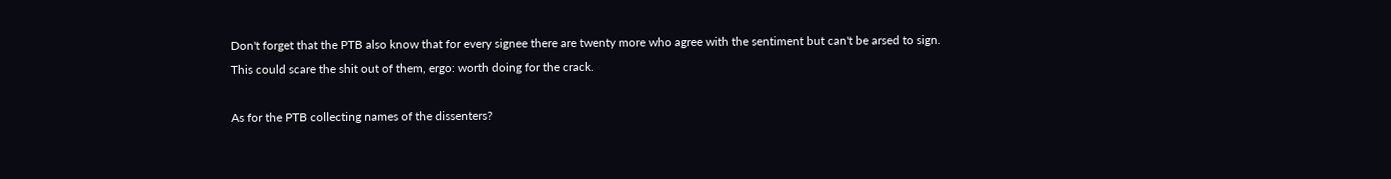Don't forget that the PTB also know that for every signee there are twenty more who agree with the sentiment but can't be arsed to sign.
This could scare the shit out of them, ergo: worth doing for the crack.

As for the PTB collecting names of the dissenters?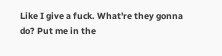Like I give a fuck. What're they gonna do? Put me in the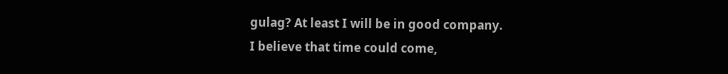gulag? At least I will be in good company.
I believe that time could come,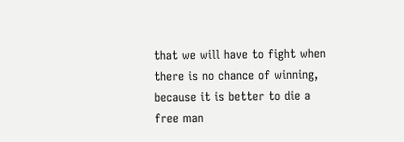that we will have to fight when there is no chance of winning, because it is better to die a free man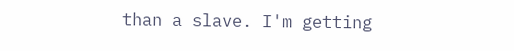than a slave. I'm getting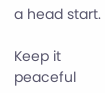a head start.

Keep it peaceful